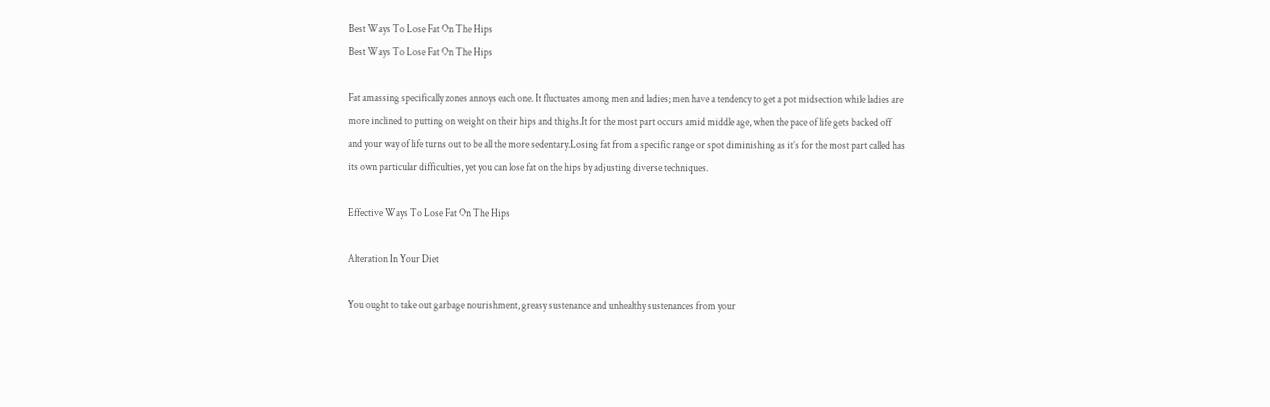Best Ways To Lose Fat On The Hips
Best Ways To Lose Fat On The Hips

Fat amassing specifically zones annoys each one. It fluctuates among men and ladies; men have a tendency to get a pot midsection while ladies are more inclined to putting on weight on their hips and thighs.It for the most part occurs amid middle age, when the pace of life gets backed off and your way of life turns out to be all the more sedentary.Losing fat from a specific range or spot diminishing as it’s for the most part called has its own particular difficulties, yet you can lose fat on the hips by adjusting diverse techniques.

Effective Ways To Lose Fat On The Hips

Alteration In Your Diet

You ought to take out garbage nourishment, greasy sustenance and unhealthy sustenances from your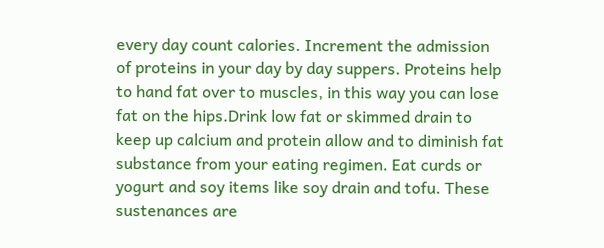every day count calories. Increment the admission of proteins in your day by day suppers. Proteins help to hand fat over to muscles, in this way you can lose fat on the hips.Drink low fat or skimmed drain to keep up calcium and protein allow and to diminish fat substance from your eating regimen. Eat curds or yogurt and soy items like soy drain and tofu. These sustenances are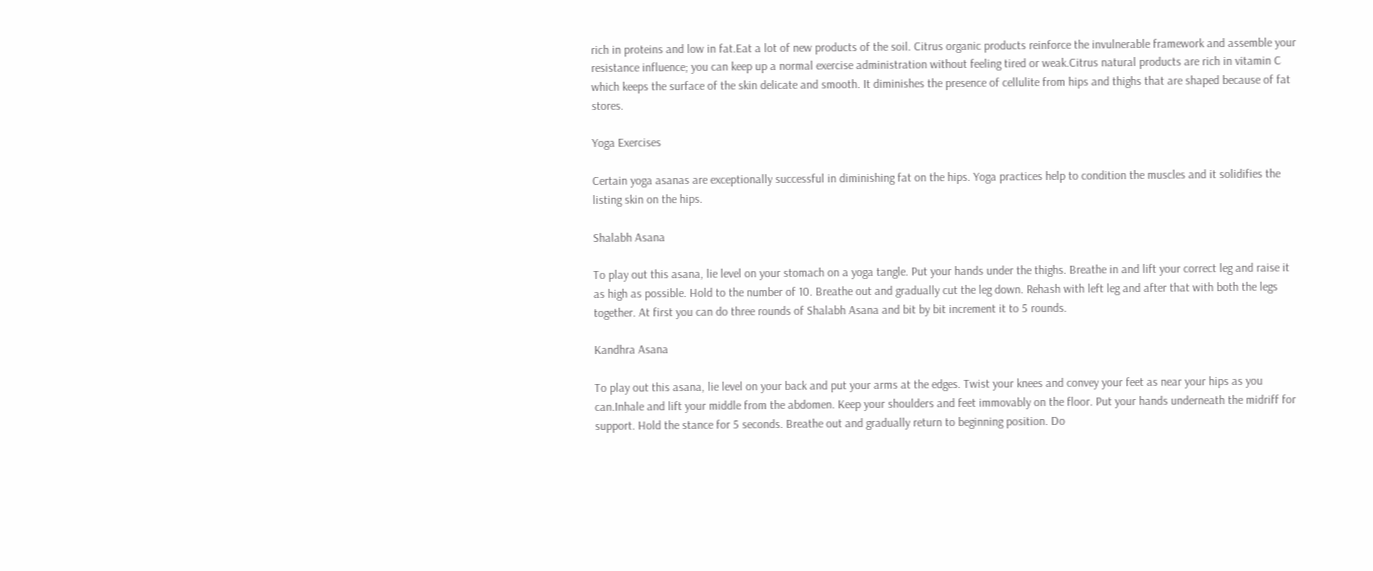rich in proteins and low in fat.Eat a lot of new products of the soil. Citrus organic products reinforce the invulnerable framework and assemble your resistance influence; you can keep up a normal exercise administration without feeling tired or weak.Citrus natural products are rich in vitamin C which keeps the surface of the skin delicate and smooth. It diminishes the presence of cellulite from hips and thighs that are shaped because of fat stores.

Yoga Exercises

Certain yoga asanas are exceptionally successful in diminishing fat on the hips. Yoga practices help to condition the muscles and it solidifies the listing skin on the hips.

Shalabh Asana

To play out this asana, lie level on your stomach on a yoga tangle. Put your hands under the thighs. Breathe in and lift your correct leg and raise it as high as possible. Hold to the number of 10. Breathe out and gradually cut the leg down. Rehash with left leg and after that with both the legs together. At first you can do three rounds of Shalabh Asana and bit by bit increment it to 5 rounds.

Kandhra Asana

To play out this asana, lie level on your back and put your arms at the edges. Twist your knees and convey your feet as near your hips as you can.Inhale and lift your middle from the abdomen. Keep your shoulders and feet immovably on the floor. Put your hands underneath the midriff for support. Hold the stance for 5 seconds. Breathe out and gradually return to beginning position. Do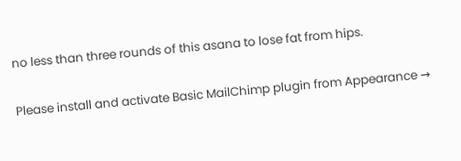no less than three rounds of this asana to lose fat from hips.

Please install and activate Basic MailChimp plugin from Appearance →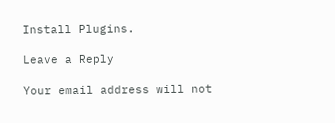Install Plugins.

Leave a Reply

Your email address will not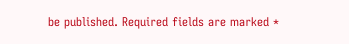be published. Required fields are marked *